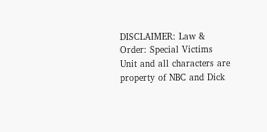DISCLAIMER: Law & Order: Special Victims Unit and all characters are property of NBC and Dick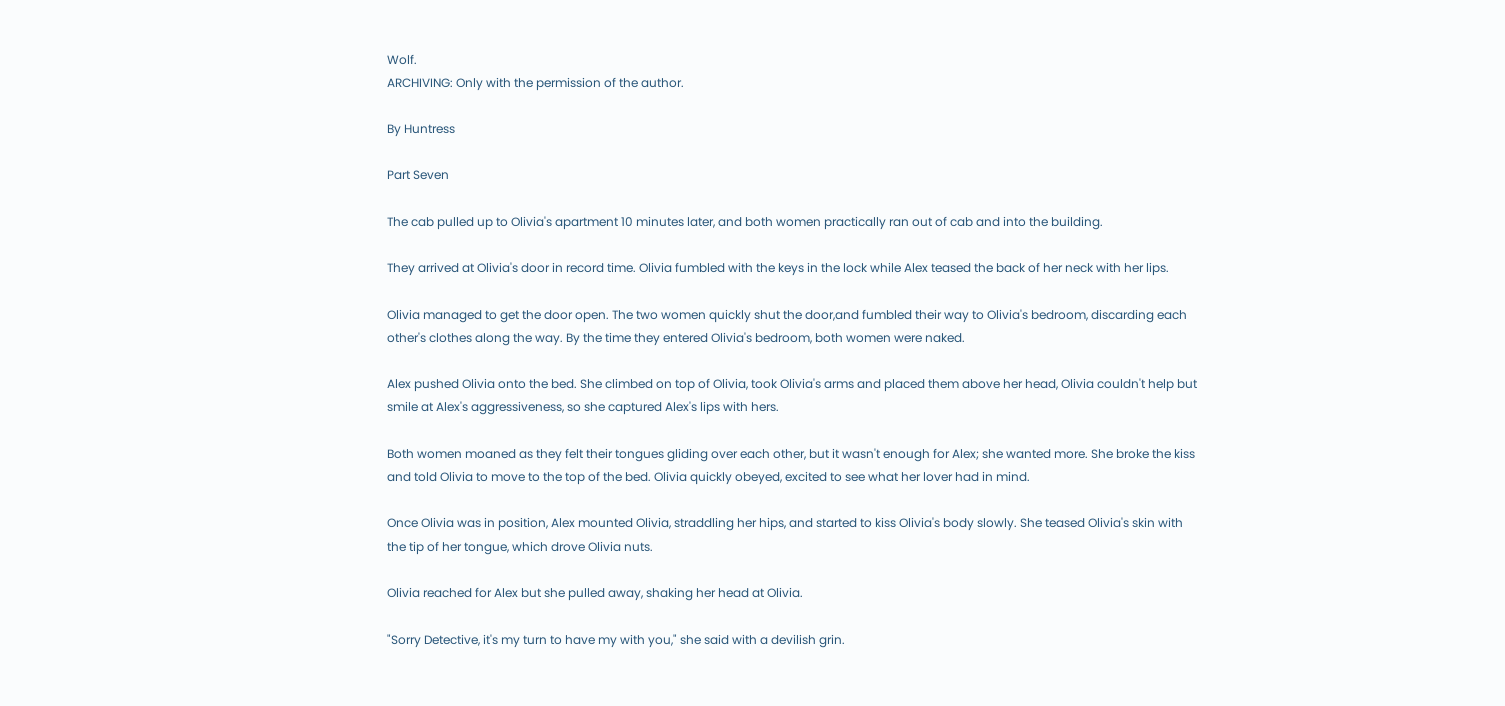Wolf.
ARCHIVING: Only with the permission of the author.

By Huntress

Part Seven

The cab pulled up to Olivia's apartment 10 minutes later, and both women practically ran out of cab and into the building.

They arrived at Olivia's door in record time. Olivia fumbled with the keys in the lock while Alex teased the back of her neck with her lips.

Olivia managed to get the door open. The two women quickly shut the door,and fumbled their way to Olivia's bedroom, discarding each other's clothes along the way. By the time they entered Olivia's bedroom, both women were naked.

Alex pushed Olivia onto the bed. She climbed on top of Olivia, took Olivia's arms and placed them above her head, Olivia couldn't help but smile at Alex's aggressiveness, so she captured Alex's lips with hers.

Both women moaned as they felt their tongues gliding over each other, but it wasn't enough for Alex; she wanted more. She broke the kiss and told Olivia to move to the top of the bed. Olivia quickly obeyed, excited to see what her lover had in mind.

Once Olivia was in position, Alex mounted Olivia, straddling her hips, and started to kiss Olivia's body slowly. She teased Olivia's skin with the tip of her tongue, which drove Olivia nuts.

Olivia reached for Alex but she pulled away, shaking her head at Olivia.

"Sorry Detective, it's my turn to have my with you," she said with a devilish grin.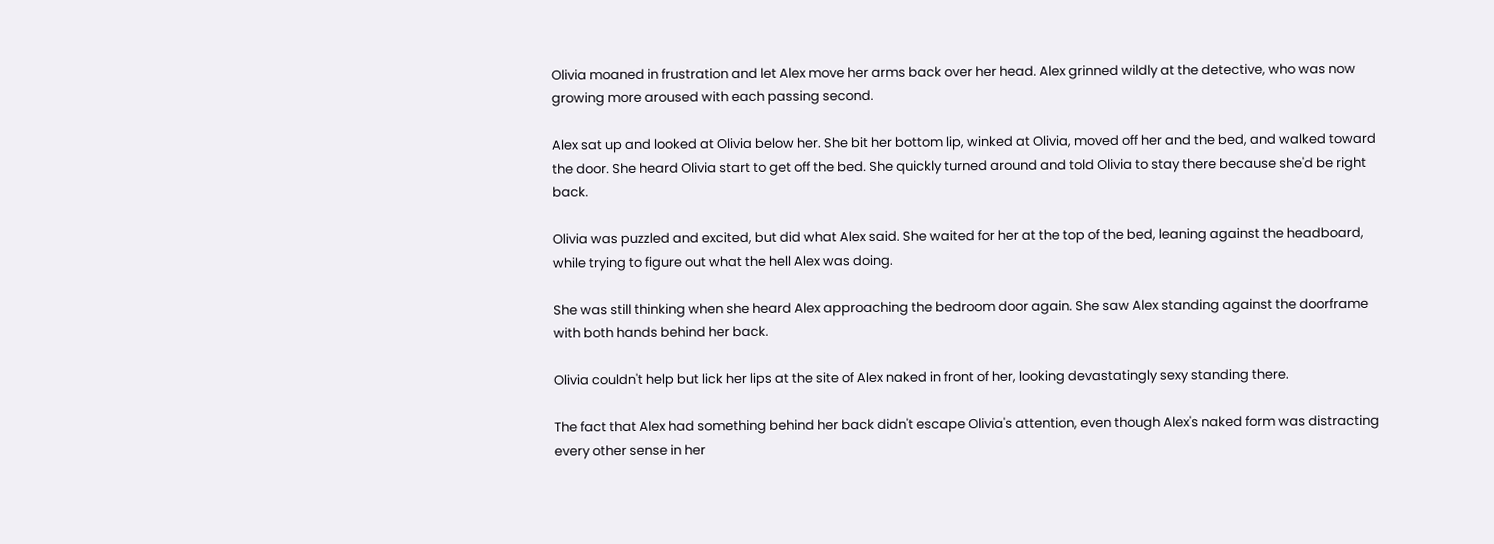Olivia moaned in frustration and let Alex move her arms back over her head. Alex grinned wildly at the detective, who was now growing more aroused with each passing second.

Alex sat up and looked at Olivia below her. She bit her bottom lip, winked at Olivia, moved off her and the bed, and walked toward the door. She heard Olivia start to get off the bed. She quickly turned around and told Olivia to stay there because she'd be right back.

Olivia was puzzled and excited, but did what Alex said. She waited for her at the top of the bed, leaning against the headboard, while trying to figure out what the hell Alex was doing.

She was still thinking when she heard Alex approaching the bedroom door again. She saw Alex standing against the doorframe with both hands behind her back.

Olivia couldn't help but lick her lips at the site of Alex naked in front of her, looking devastatingly sexy standing there.

The fact that Alex had something behind her back didn't escape Olivia's attention, even though Alex's naked form was distracting every other sense in her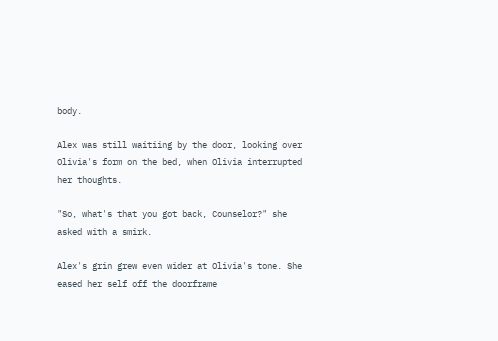body.

Alex was still waitiing by the door, looking over Olivia's form on the bed, when Olivia interrupted her thoughts.

"So, what's that you got back, Counselor?" she asked with a smirk.

Alex's grin grew even wider at Olivia's tone. She eased her self off the doorframe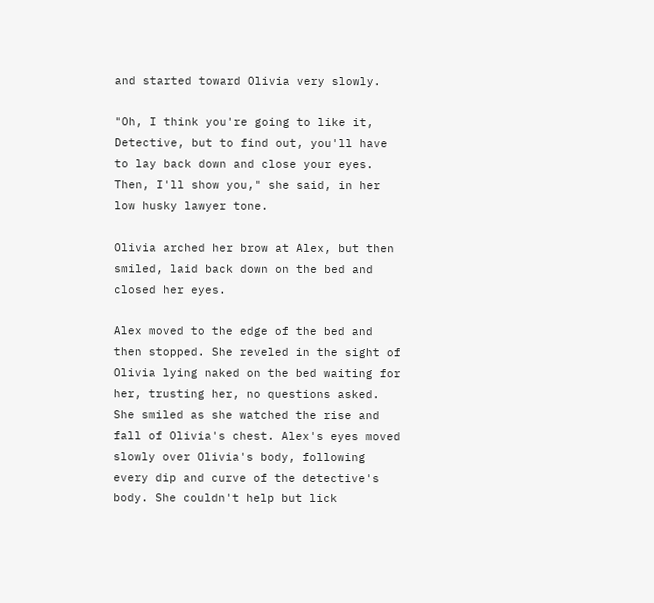and started toward Olivia very slowly.

"Oh, I think you're going to like it, Detective, but to find out, you'll have to lay back down and close your eyes. Then, I'll show you," she said, in her low husky lawyer tone.

Olivia arched her brow at Alex, but then smiled, laid back down on the bed and closed her eyes.

Alex moved to the edge of the bed and then stopped. She reveled in the sight of Olivia lying naked on the bed waiting for her, trusting her, no questions asked. She smiled as she watched the rise and fall of Olivia's chest. Alex's eyes moved slowly over Olivia's body, following every dip and curve of the detective's body. She couldn't help but lick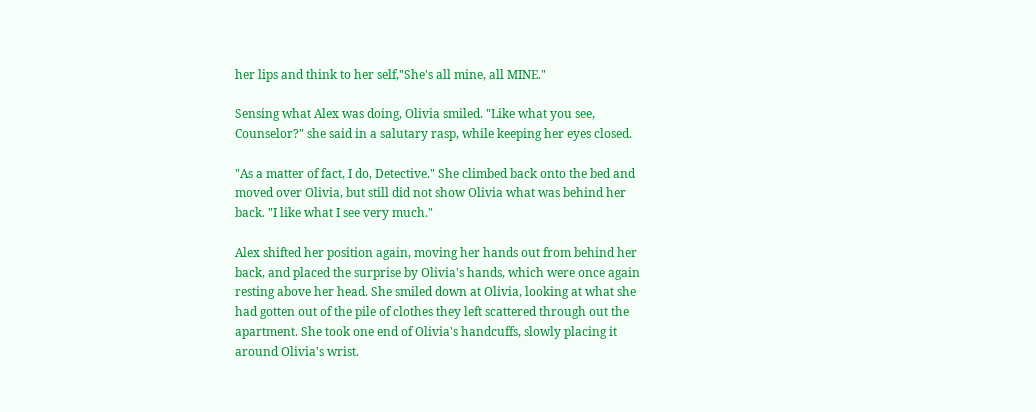her lips and think to her self,"She's all mine, all MINE."

Sensing what Alex was doing, Olivia smiled. "Like what you see, Counselor?" she said in a salutary rasp, while keeping her eyes closed.

"As a matter of fact, I do, Detective." She climbed back onto the bed and moved over Olivia, but still did not show Olivia what was behind her back. "I like what I see very much."

Alex shifted her position again, moving her hands out from behind her back, and placed the surprise by Olivia's hands, which were once again resting above her head. She smiled down at Olivia, looking at what she had gotten out of the pile of clothes they left scattered through out the apartment. She took one end of Olivia's handcuffs, slowly placing it around Olivia's wrist.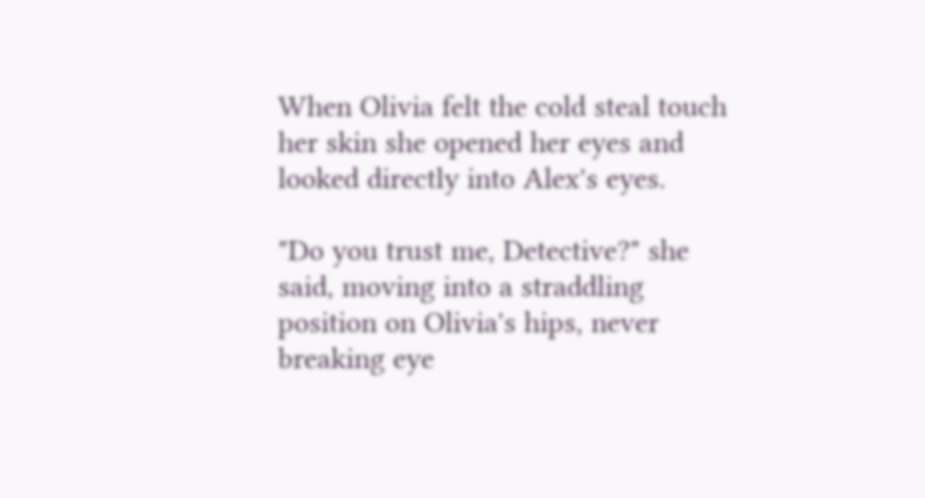When Olivia felt the cold steal touch her skin she opened her eyes and looked directly into Alex's eyes.

"Do you trust me, Detective?" she said, moving into a straddling position on Olivia's hips, never breaking eye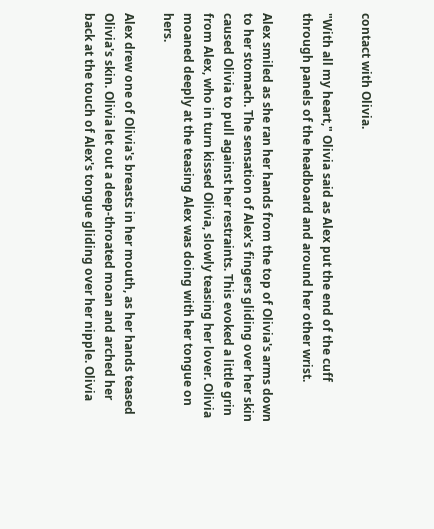contact with Olivia.

"With all my heart," Olivia said as Alex put the end of the cuff through panels of the headboard and around her other wrist.

Alex smiled as she ran her hands from the top of Olivia's arms down to her stomach. The sensation of Alex's fingers gliding over her skin caused Olivia to pull against her restraints. This evoked a little grin from Alex, who in turn kissed Olivia, slowly teasing her lover. Olivia moaned deeply at the teasing Alex was doing with her tongue on hers.

Alex drew one of Olivia's breasts in her mouth, as her hands teased Olivia's skin. Olivia let out a deep-throated moan and arched her back at the touch of Alex's tongue gliding over her nipple. Olivia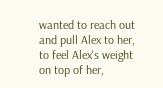wanted to reach out and pull Alex to her, to feel Alex's weight on top of her,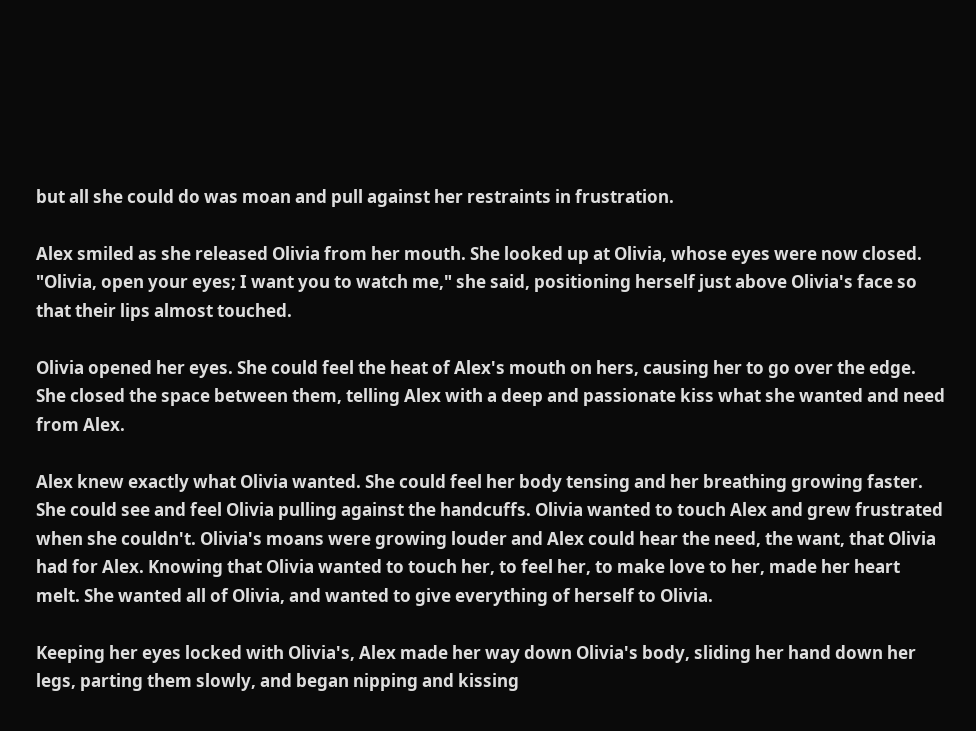but all she could do was moan and pull against her restraints in frustration.

Alex smiled as she released Olivia from her mouth. She looked up at Olivia, whose eyes were now closed. "Olivia, open your eyes; I want you to watch me," she said, positioning herself just above Olivia's face so that their lips almost touched.

Olivia opened her eyes. She could feel the heat of Alex's mouth on hers, causing her to go over the edge. She closed the space between them, telling Alex with a deep and passionate kiss what she wanted and need from Alex.

Alex knew exactly what Olivia wanted. She could feel her body tensing and her breathing growing faster. She could see and feel Olivia pulling against the handcuffs. Olivia wanted to touch Alex and grew frustrated when she couldn't. Olivia's moans were growing louder and Alex could hear the need, the want, that Olivia had for Alex. Knowing that Olivia wanted to touch her, to feel her, to make love to her, made her heart melt. She wanted all of Olivia, and wanted to give everything of herself to Olivia.

Keeping her eyes locked with Olivia's, Alex made her way down Olivia's body, sliding her hand down her legs, parting them slowly, and began nipping and kissing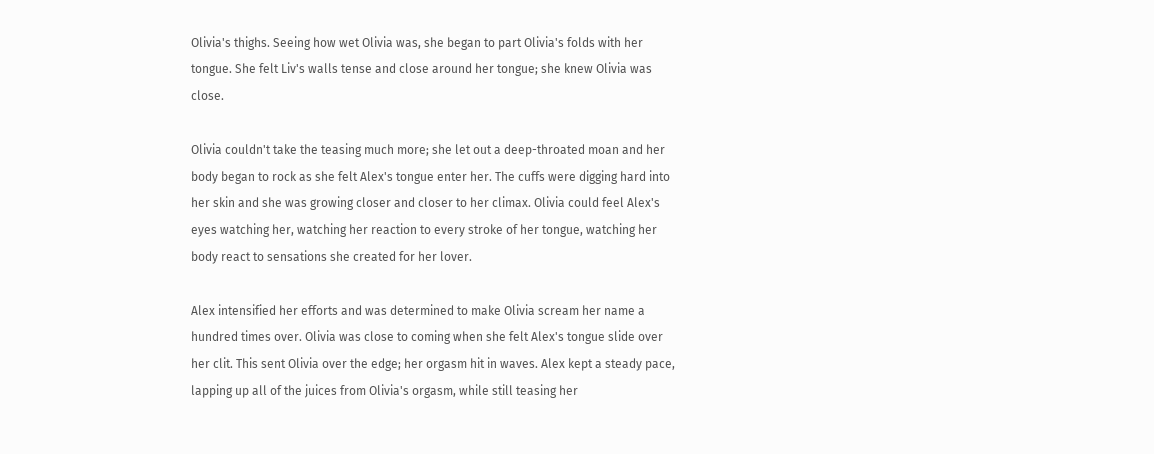Olivia's thighs. Seeing how wet Olivia was, she began to part Olivia's folds with her tongue. She felt Liv's walls tense and close around her tongue; she knew Olivia was close.

Olivia couldn't take the teasing much more; she let out a deep-throated moan and her body began to rock as she felt Alex's tongue enter her. The cuffs were digging hard into her skin and she was growing closer and closer to her climax. Olivia could feel Alex's eyes watching her, watching her reaction to every stroke of her tongue, watching her body react to sensations she created for her lover.

Alex intensified her efforts and was determined to make Olivia scream her name a hundred times over. Olivia was close to coming when she felt Alex's tongue slide over her clit. This sent Olivia over the edge; her orgasm hit in waves. Alex kept a steady pace, lapping up all of the juices from Olivia's orgasm, while still teasing her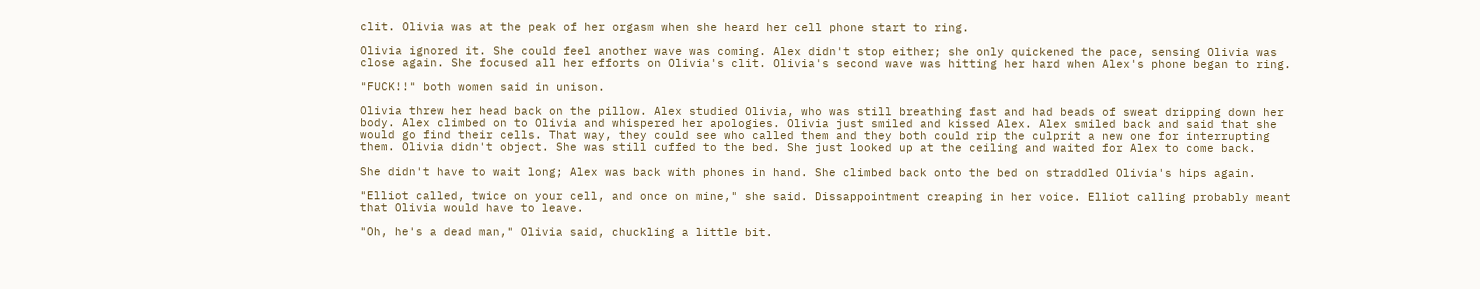clit. Olivia was at the peak of her orgasm when she heard her cell phone start to ring.

Olivia ignored it. She could feel another wave was coming. Alex didn't stop either; she only quickened the pace, sensing Olivia was close again. She focused all her efforts on Olivia's clit. Olivia's second wave was hitting her hard when Alex's phone began to ring.

"FUCK!!" both women said in unison.

Olivia threw her head back on the pillow. Alex studied Olivia, who was still breathing fast and had beads of sweat dripping down her body. Alex climbed on to Olivia and whispered her apologies. Olivia just smiled and kissed Alex. Alex smiled back and said that she would go find their cells. That way, they could see who called them and they both could rip the culprit a new one for interrupting them. Olivia didn't object. She was still cuffed to the bed. She just looked up at the ceiling and waited for Alex to come back.

She didn't have to wait long; Alex was back with phones in hand. She climbed back onto the bed on straddled Olivia's hips again.

"Elliot called, twice on your cell, and once on mine," she said. Dissappointment creaping in her voice. Elliot calling probably meant that Olivia would have to leave.

"Oh, he's a dead man," Olivia said, chuckling a little bit.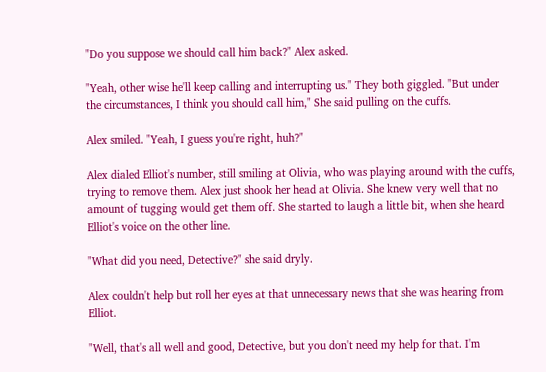"Do you suppose we should call him back?" Alex asked.

"Yeah, other wise he'll keep calling and interrupting us." They both giggled. "But under the circumstances, I think you should call him," She said pulling on the cuffs.

Alex smiled. "Yeah, I guess you're right, huh?"

Alex dialed Elliot's number, still smiling at Olivia, who was playing around with the cuffs, trying to remove them. Alex just shook her head at Olivia. She knew very well that no amount of tugging would get them off. She started to laugh a little bit, when she heard Elliot's voice on the other line.

"What did you need, Detective?" she said dryly.

Alex couldn't help but roll her eyes at that unnecessary news that she was hearing from Elliot.

"Well, that's all well and good, Detective, but you don't need my help for that. I'm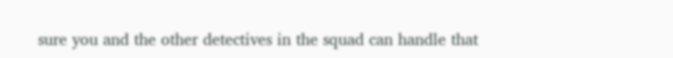sure you and the other detectives in the squad can handle that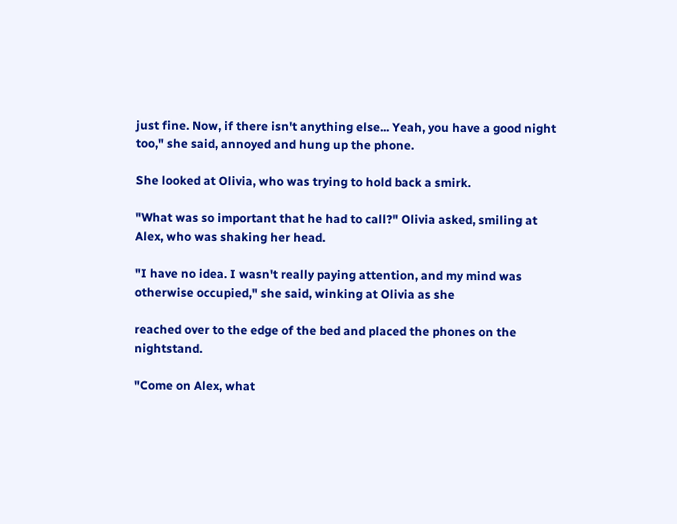just fine. Now, if there isn't anything else... Yeah, you have a good night too," she said, annoyed and hung up the phone.

She looked at Olivia, who was trying to hold back a smirk.

"What was so important that he had to call?" Olivia asked, smiling at Alex, who was shaking her head.

"I have no idea. I wasn't really paying attention, and my mind was otherwise occupied," she said, winking at Olivia as she

reached over to the edge of the bed and placed the phones on the nightstand.

"Come on Alex, what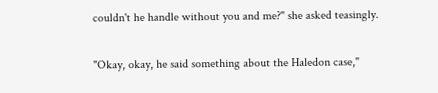couldn't he handle without you and me?" she asked teasingly.

"Okay, okay, he said something about the Haledon case,"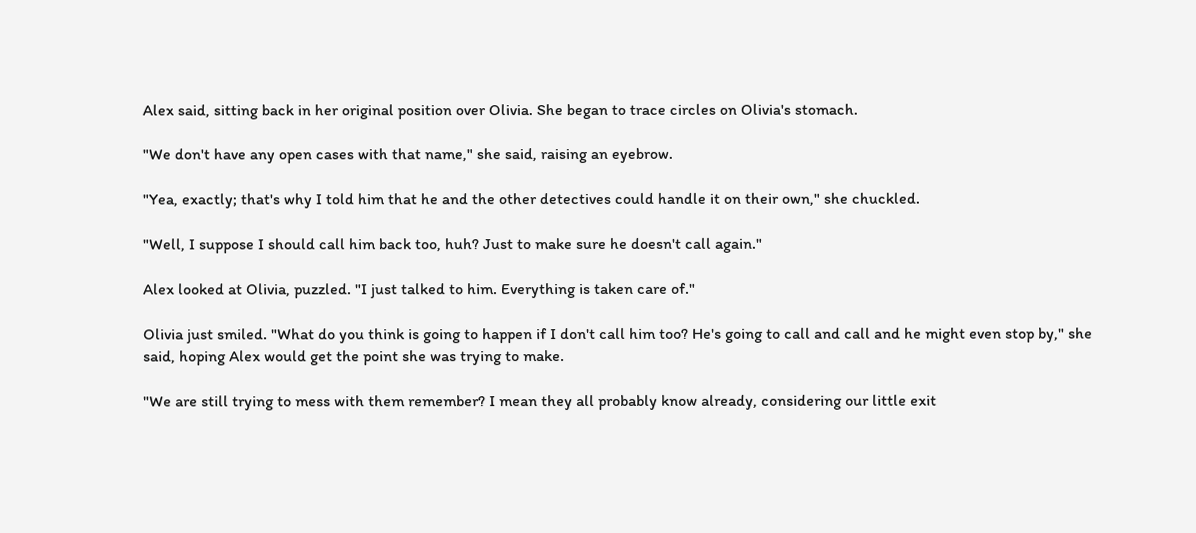Alex said, sitting back in her original position over Olivia. She began to trace circles on Olivia's stomach.

"We don't have any open cases with that name," she said, raising an eyebrow.

"Yea, exactly; that's why I told him that he and the other detectives could handle it on their own," she chuckled.

"Well, I suppose I should call him back too, huh? Just to make sure he doesn't call again."

Alex looked at Olivia, puzzled. "I just talked to him. Everything is taken care of."

Olivia just smiled. "What do you think is going to happen if I don't call him too? He's going to call and call and he might even stop by," she said, hoping Alex would get the point she was trying to make.

"We are still trying to mess with them remember? I mean they all probably know already, considering our little exit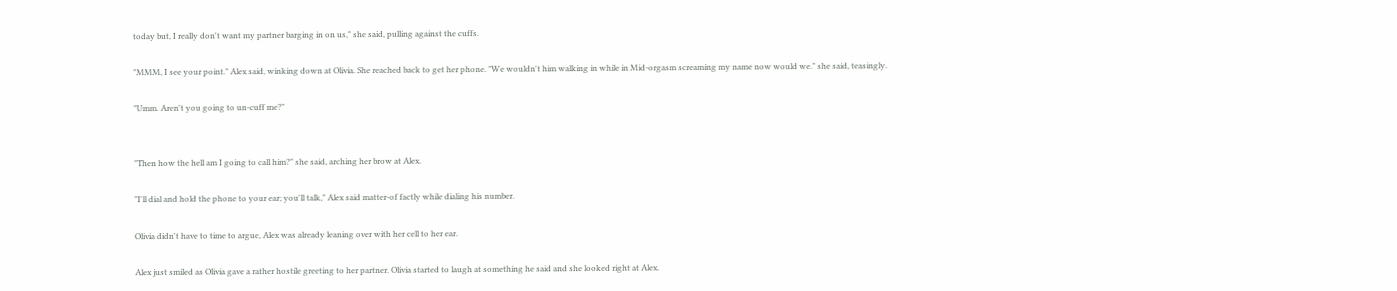today but, I really don't want my partner barging in on us," she said, pulling against the cuffs.

"MMM, I see your point." Alex said, winking down at Olivia. She reached back to get her phone. "We wouldn't him walking in while in Mid-orgasm screaming my name now would we." she said, teasingly.

"Umm. Aren't you going to un-cuff me?"


"Then how the hell am I going to call him?" she said, arching her brow at Alex.

"I'll dial and hold the phone to your ear; you'll talk," Alex said matter-of factly while dialing his number.

Olivia didn't have to time to argue, Alex was already leaning over with her cell to her ear.

Alex just smiled as Olivia gave a rather hostile greeting to her partner. Olivia started to laugh at something he said and she looked right at Alex.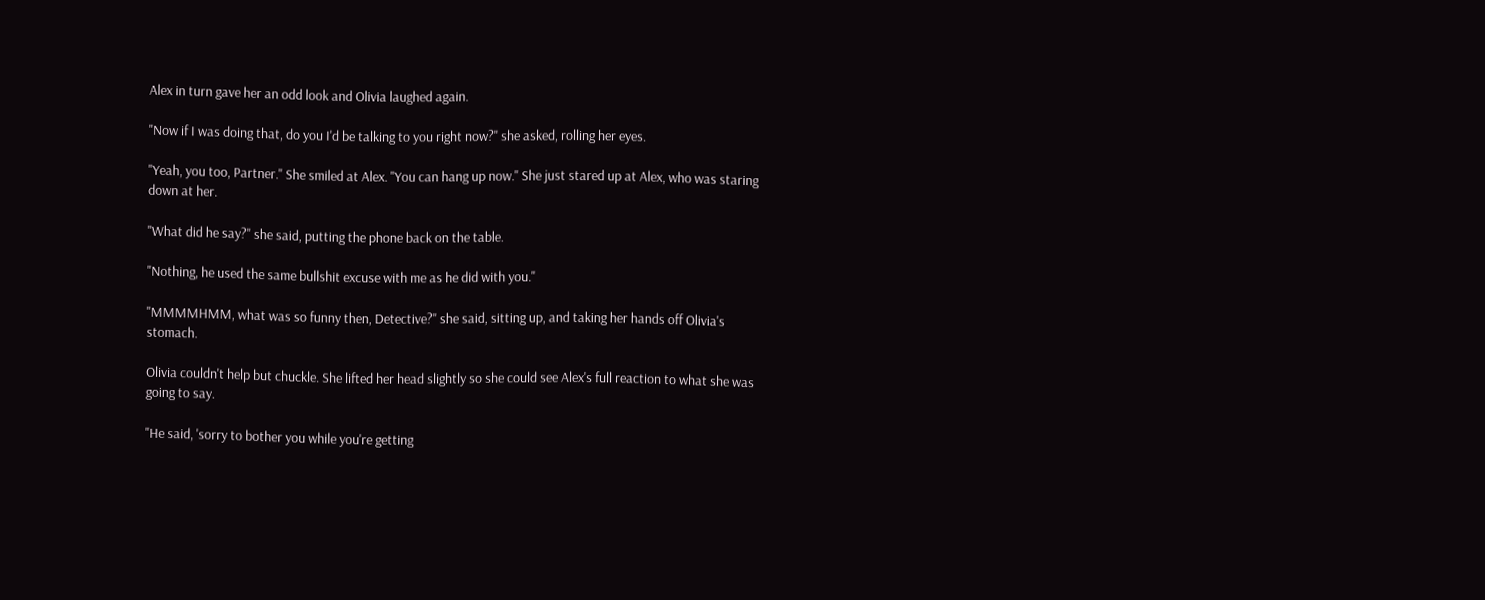Alex in turn gave her an odd look and Olivia laughed again.

"Now if I was doing that, do you I'd be talking to you right now?" she asked, rolling her eyes.

"Yeah, you too, Partner." She smiled at Alex. "You can hang up now." She just stared up at Alex, who was staring down at her.

"What did he say?" she said, putting the phone back on the table.

"Nothing, he used the same bullshit excuse with me as he did with you."

"MMMMHMM, what was so funny then, Detective?" she said, sitting up, and taking her hands off Olivia's stomach.

Olivia couldn't help but chuckle. She lifted her head slightly so she could see Alex's full reaction to what she was going to say.

"He said, 'sorry to bother you while you're getting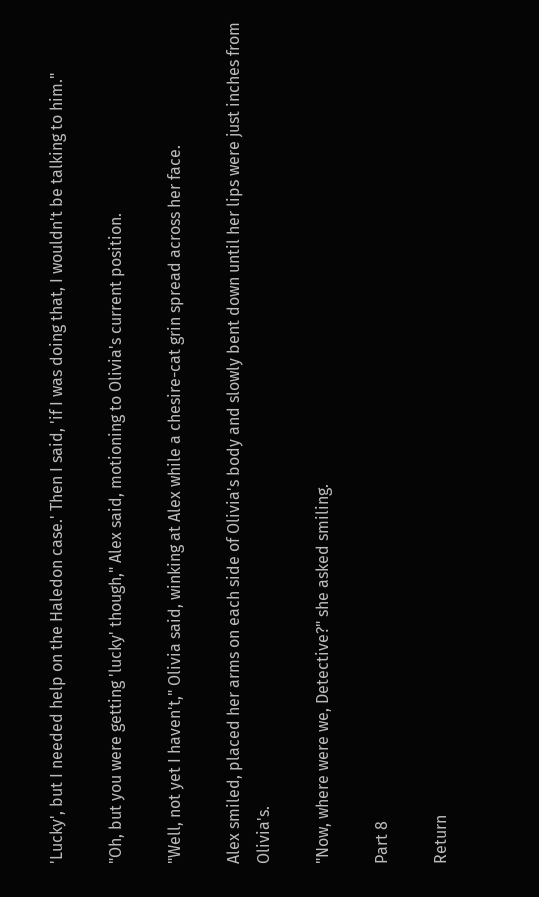'Lucky', but I needed help on the Haledon case.' Then I said, 'if I was doing that, I wouldn't be talking to him."

"Oh, but you were getting 'lucky' though," Alex said, motioning to Olivia's current position.

"Well, not yet I haven't," Olivia said, winking at Alex while a chesire-cat grin spread across her face.

Alex smiled, placed her arms on each side of Olivia's body and slowly bent down until her lips were just inches from Olivia's.

"Now, where were we, Detective?" she asked smiling.

Part 8

Return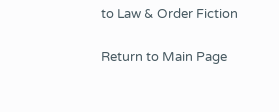to Law & Order Fiction

Return to Main Page